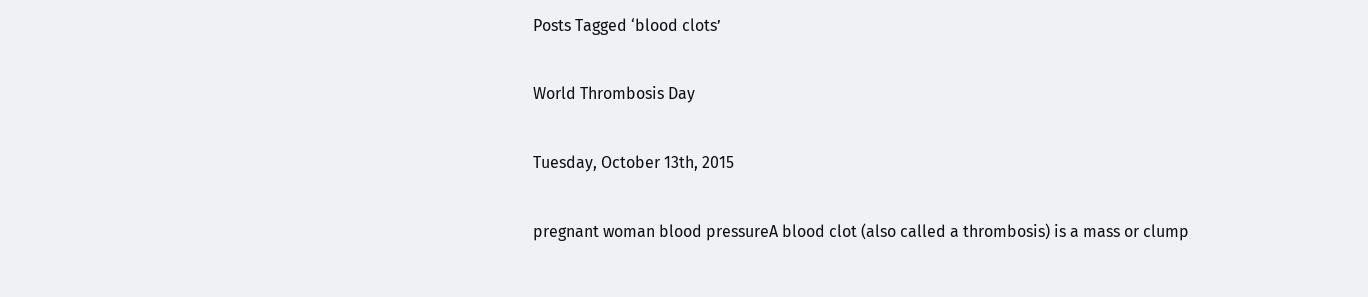Posts Tagged ‘blood clots’

World Thrombosis Day

Tuesday, October 13th, 2015

pregnant woman blood pressureA blood clot (also called a thrombosis) is a mass or clump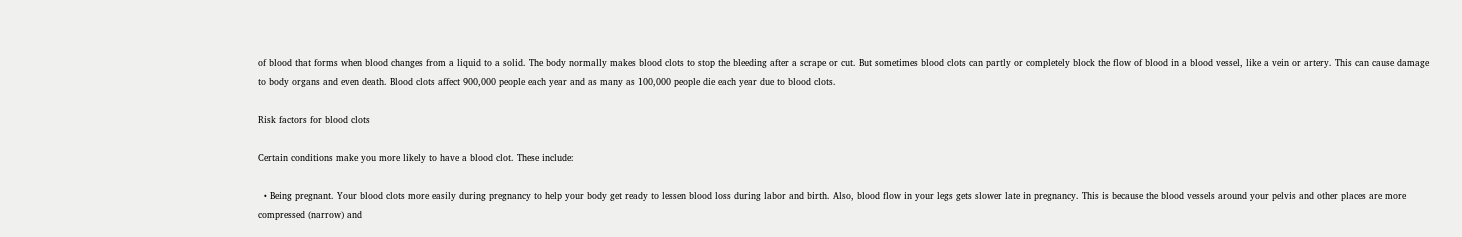of blood that forms when blood changes from a liquid to a solid. The body normally makes blood clots to stop the bleeding after a scrape or cut. But sometimes blood clots can partly or completely block the flow of blood in a blood vessel, like a vein or artery. This can cause damage to body organs and even death. Blood clots affect 900,000 people each year and as many as 100,000 people die each year due to blood clots.

Risk factors for blood clots

Certain conditions make you more likely to have a blood clot. These include:

  • Being pregnant. Your blood clots more easily during pregnancy to help your body get ready to lessen blood loss during labor and birth. Also, blood flow in your legs gets slower late in pregnancy. This is because the blood vessels around your pelvis and other places are more compressed (narrow) and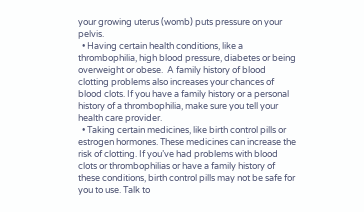your growing uterus (womb) puts pressure on your pelvis.
  • Having certain health conditions, like a thrombophilia, high blood pressure, diabetes or being overweight or obese.  A family history of blood clotting problems also increases your chances of blood clots. If you have a family history or a personal history of a thrombophilia, make sure you tell your health care provider.
  • Taking certain medicines, like birth control pills or estrogen hormones. These medicines can increase the risk of clotting. If you’ve had problems with blood clots or thrombophilias or have a family history of these conditions, birth control pills may not be safe for you to use. Talk to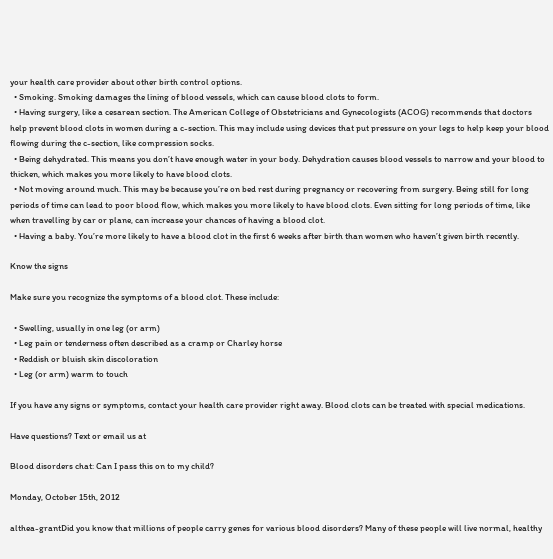your health care provider about other birth control options.
  • Smoking. Smoking damages the lining of blood vessels, which can cause blood clots to form.
  • Having surgery, like a cesarean section. The American College of Obstetricians and Gynecologists (ACOG) recommends that doctors help prevent blood clots in women during a c-section. This may include using devices that put pressure on your legs to help keep your blood flowing during the c-section, like compression socks.
  • Being dehydrated. This means you don’t have enough water in your body. Dehydration causes blood vessels to narrow and your blood to thicken, which makes you more likely to have blood clots.
  • Not moving around much. This may be because you’re on bed rest during pregnancy or recovering from surgery. Being still for long periods of time can lead to poor blood flow, which makes you more likely to have blood clots. Even sitting for long periods of time, like when travelling by car or plane, can increase your chances of having a blood clot.
  • Having a baby. You’re more likely to have a blood clot in the first 6 weeks after birth than women who haven’t given birth recently.

Know the signs

Make sure you recognize the symptoms of a blood clot. These include:

  • Swelling, usually in one leg (or arm)
  • Leg pain or tenderness often described as a cramp or Charley horse
  • Reddish or bluish skin discoloration
  • Leg (or arm) warm to touch

If you have any signs or symptoms, contact your health care provider right away. Blood clots can be treated with special medications.

Have questions? Text or email us at

Blood disorders chat: Can I pass this on to my child?

Monday, October 15th, 2012

althea-grantDid you know that millions of people carry genes for various blood disorders? Many of these people will live normal, healthy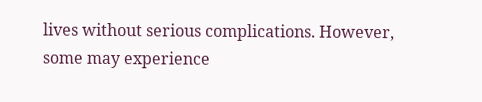lives without serious complications. However, some may experience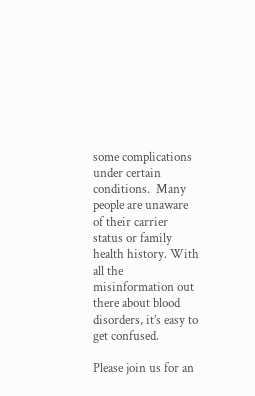some complications under certain conditions.  Many people are unaware of their carrier status or family health history. With all the misinformation out there about blood disorders, it’s easy to get confused.

Please join us for an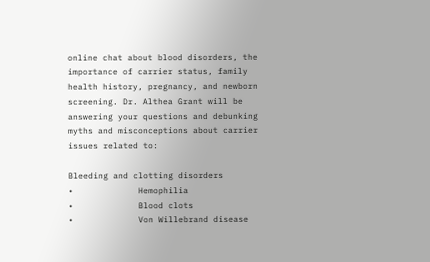online chat about blood disorders, the importance of carrier status, family health history, pregnancy, and newborn screening. Dr. Althea Grant will be answering your questions and debunking myths and misconceptions about carrier issues related to:

Bleeding and clotting disorders
•             Hemophilia
•             Blood clots
•             Von Willebrand disease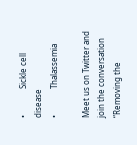•             Sickle cell disease
•             Thalassemia

Meet us on Twitter and join the conversation “Removing the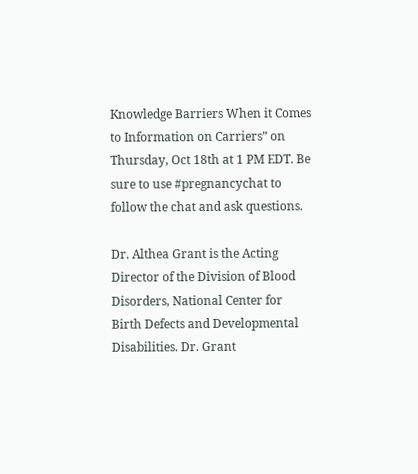Knowledge Barriers When it Comes to Information on Carriers” on Thursday, Oct 18th at 1 PM EDT. Be sure to use #pregnancychat to follow the chat and ask questions.

Dr. Althea Grant is the Acting Director of the Division of Blood Disorders, National Center for Birth Defects and Developmental Disabilities. Dr. Grant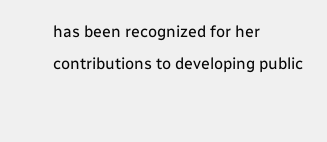has been recognized for her contributions to developing public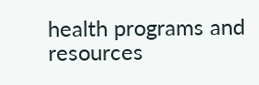health programs and resources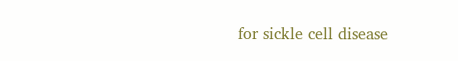for sickle cell disease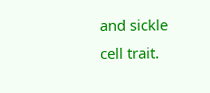and sickle cell trait.